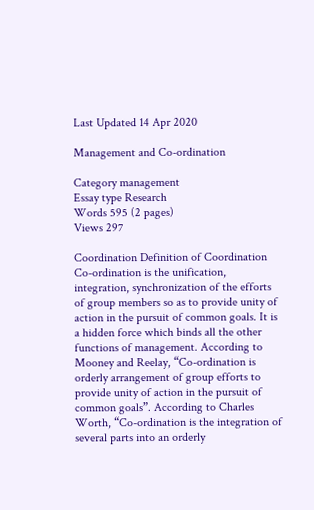Last Updated 14 Apr 2020

Management and Co-ordination

Category management
Essay type Research
Words 595 (2 pages)
Views 297

Coordination Definition of Coordination Co-ordination is the unification, integration, synchronization of the efforts of group members so as to provide unity of action in the pursuit of common goals. It is a hidden force which binds all the other functions of management. According to Mooney and Reelay, “Co-ordination is orderly arrangement of group efforts to provide unity of action in the pursuit of common goals”. According to Charles Worth, “Co-ordination is the integration of several parts into an orderly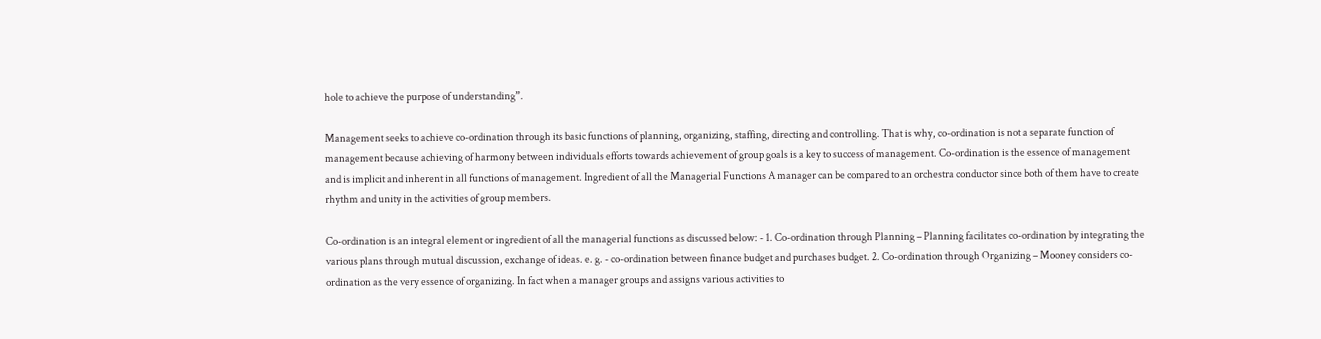hole to achieve the purpose of understanding”.

Management seeks to achieve co-ordination through its basic functions of planning, organizing, staffing, directing and controlling. That is why, co-ordination is not a separate function of management because achieving of harmony between individuals efforts towards achievement of group goals is a key to success of management. Co-ordination is the essence of management and is implicit and inherent in all functions of management. Ingredient of all the Managerial Functions A manager can be compared to an orchestra conductor since both of them have to create rhythm and unity in the activities of group members.

Co-ordination is an integral element or ingredient of all the managerial functions as discussed below: - 1. Co-ordination through Planning – Planning facilitates co-ordination by integrating the various plans through mutual discussion, exchange of ideas. e. g. - co-ordination between finance budget and purchases budget. 2. Co-ordination through Organizing – Mooney considers co-ordination as the very essence of organizing. In fact when a manager groups and assigns various activities to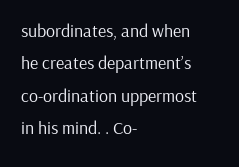subordinates, and when he creates department’s co-ordination uppermost in his mind. . Co-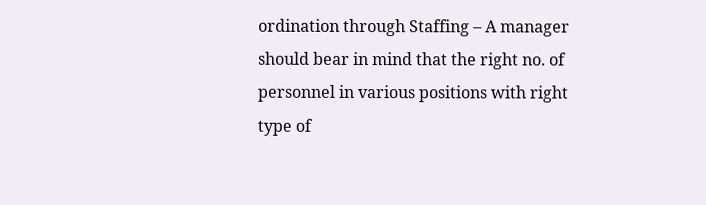ordination through Staffing – A manager should bear in mind that the right no. of personnel in various positions with right type of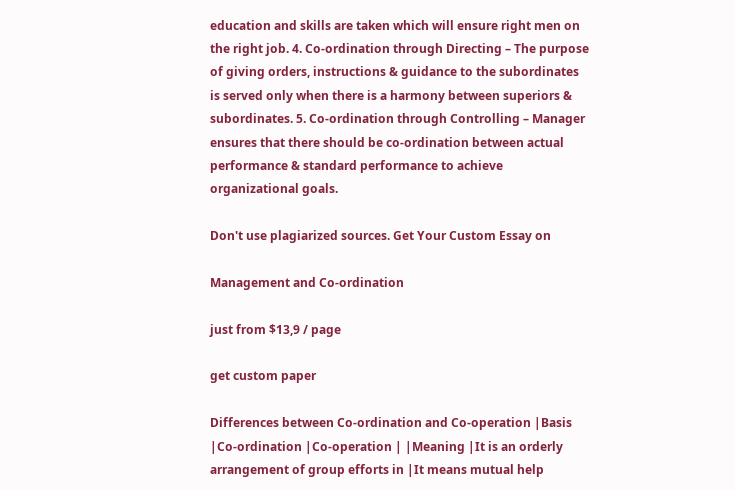education and skills are taken which will ensure right men on the right job. 4. Co-ordination through Directing – The purpose of giving orders, instructions & guidance to the subordinates is served only when there is a harmony between superiors & subordinates. 5. Co-ordination through Controlling – Manager ensures that there should be co-ordination between actual performance & standard performance to achieve organizational goals.

Don't use plagiarized sources. Get Your Custom Essay on

Management and Co-ordination

just from $13,9 / page

get custom paper

Differences between Co-ordination and Co-operation |Basis |Co-ordination |Co-operation | |Meaning |It is an orderly arrangement of group efforts in |It means mutual help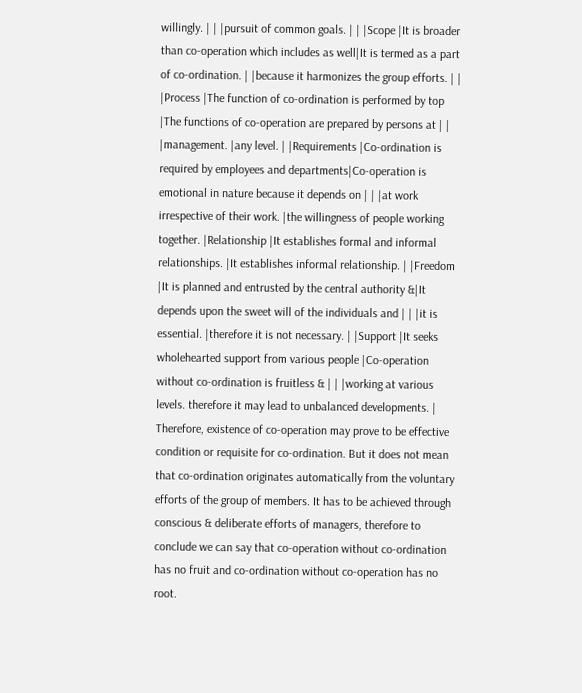willingly. | | |pursuit of common goals. | | |Scope |It is broader than co-operation which includes as well|It is termed as a part of co-ordination. | |because it harmonizes the group efforts. | | |Process |The function of co-ordination is performed by top |The functions of co-operation are prepared by persons at | | |management. |any level. | |Requirements |Co-ordination is required by employees and departments|Co-operation is emotional in nature because it depends on | | |at work irrespective of their work. |the willingness of people working together. |Relationship |It establishes formal and informal relationships. |It establishes informal relationship. | |Freedom |It is planned and entrusted by the central authority &|It depends upon the sweet will of the individuals and | | |it is essential. |therefore it is not necessary. | |Support |It seeks wholehearted support from various people |Co-operation without co-ordination is fruitless & | | |working at various levels. therefore it may lead to unbalanced developments. | Therefore, existence of co-operation may prove to be effective condition or requisite for co-ordination. But it does not mean that co-ordination originates automatically from the voluntary efforts of the group of members. It has to be achieved through conscious & deliberate efforts of managers, therefore to conclude we can say that co-operation without co-ordination has no fruit and co-ordination without co-operation has no root.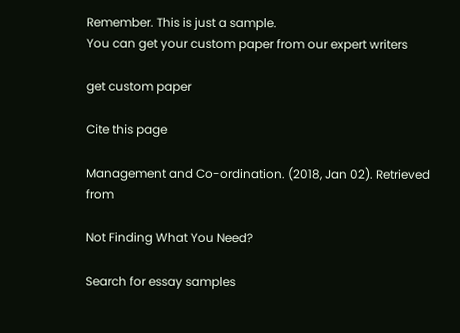Remember. This is just a sample.
You can get your custom paper from our expert writers

get custom paper

Cite this page

Management and Co-ordination. (2018, Jan 02). Retrieved from

Not Finding What You Need?

Search for essay samples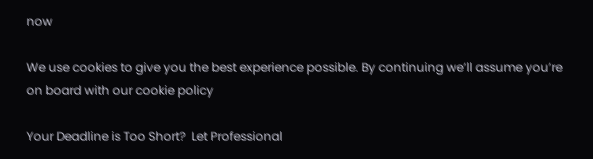now

We use cookies to give you the best experience possible. By continuing we’ll assume you’re on board with our cookie policy

Your Deadline is Too Short?  Let Professional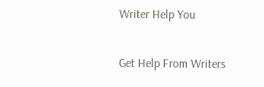Writer Help You

Get Help From Writers